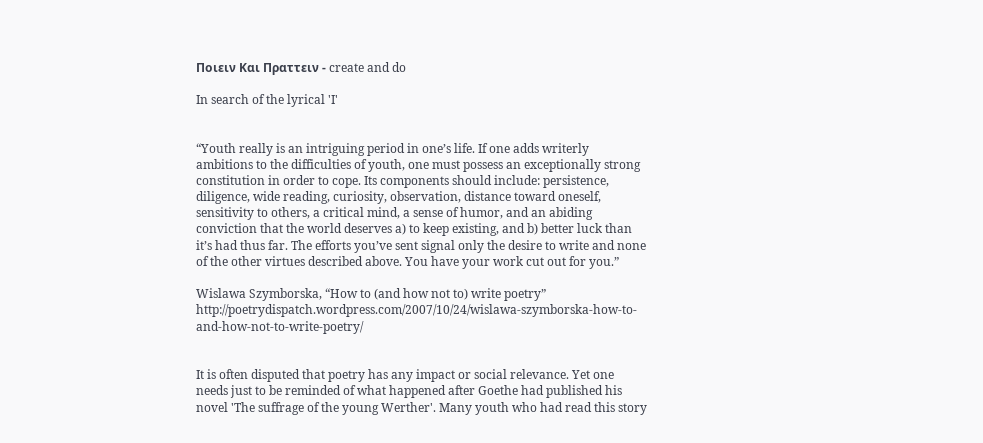Ποιειν Και Πραττειν - create and do

In search of the lyrical 'I'


“Youth really is an intriguing period in one’s life. If one adds writerly ambitions to the difficulties of youth, one must possess an exceptionally strong constitution in order to cope. Its components should include: persistence, diligence, wide reading, curiosity, observation, distance toward oneself, sensitivity to others, a critical mind, a sense of humor, and an abiding conviction that the world deserves a) to keep existing, and b) better luck than it’s had thus far. The efforts you’ve sent signal only the desire to write and none of the other virtues described above. You have your work cut out for you.”

Wislawa Szymborska, “How to (and how not to) write poetry” http://poetrydispatch.wordpress.com/2007/10/24/wislawa-szymborska-how-to-and-how-not-to-write-poetry/


It is often disputed that poetry has any impact or social relevance. Yet one needs just to be reminded of what happened after Goethe had published his novel 'The suffrage of the young Werther'. Many youth who had read this story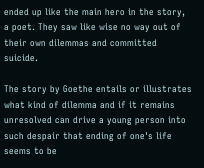ended up like the main hero in the story, a poet. They saw like wise no way out of their own dilemmas and committed suicide.

The story by Goethe entails or illustrates what kind of dilemma and if it remains unresolved can drive a young person into such despair that ending of one's life seems to be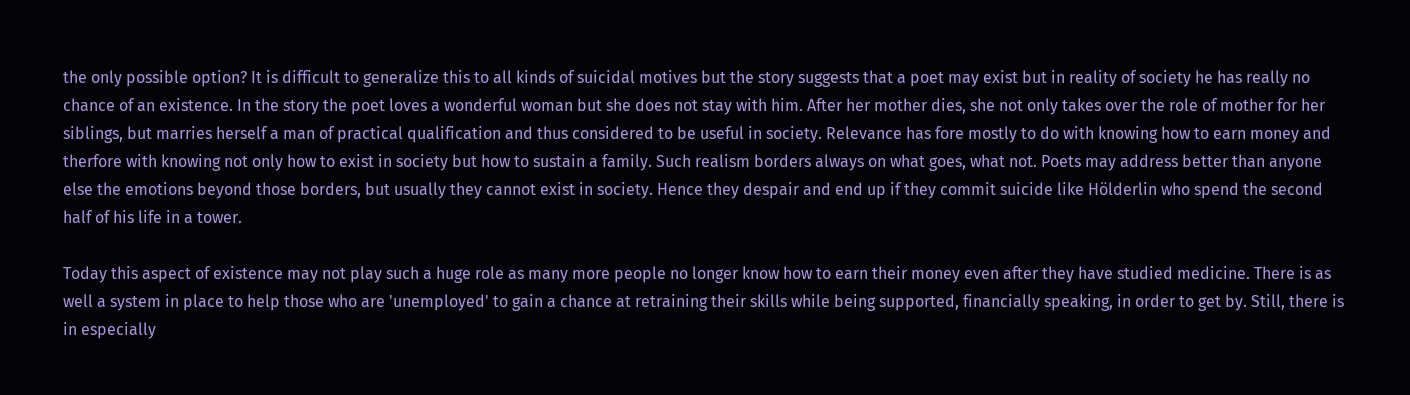the only possible option? It is difficult to generalize this to all kinds of suicidal motives but the story suggests that a poet may exist but in reality of society he has really no chance of an existence. In the story the poet loves a wonderful woman but she does not stay with him. After her mother dies, she not only takes over the role of mother for her siblings, but marries herself a man of practical qualification and thus considered to be useful in society. Relevance has fore mostly to do with knowing how to earn money and therfore with knowing not only how to exist in society but how to sustain a family. Such realism borders always on what goes, what not. Poets may address better than anyone else the emotions beyond those borders, but usually they cannot exist in society. Hence they despair and end up if they commit suicide like Hölderlin who spend the second half of his life in a tower.

Today this aspect of existence may not play such a huge role as many more people no longer know how to earn their money even after they have studied medicine. There is as well a system in place to help those who are 'unemployed' to gain a chance at retraining their skills while being supported, financially speaking, in order to get by. Still, there is in especially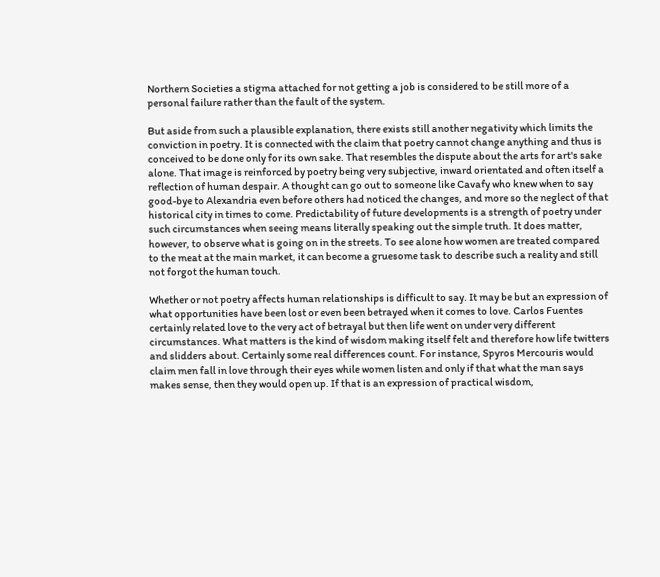Northern Societies a stigma attached for not getting a job is considered to be still more of a personal failure rather than the fault of the system.

But aside from such a plausible explanation, there exists still another negativity which limits the conviction in poetry. It is connected with the claim that poetry cannot change anything and thus is conceived to be done only for its own sake. That resembles the dispute about the arts for art's sake alone. That image is reinforced by poetry being very subjective, inward orientated and often itself a reflection of human despair. A thought can go out to someone like Cavafy who knew when to say good-bye to Alexandria even before others had noticed the changes, and more so the neglect of that historical city in times to come. Predictability of future developments is a strength of poetry under such circumstances when seeing means literally speaking out the simple truth. It does matter, however, to observe what is going on in the streets. To see alone how women are treated compared to the meat at the main market, it can become a gruesome task to describe such a reality and still not forgot the human touch.

Whether or not poetry affects human relationships is difficult to say. It may be but an expression of what opportunities have been lost or even been betrayed when it comes to love. Carlos Fuentes certainly related love to the very act of betrayal but then life went on under very different circumstances. What matters is the kind of wisdom making itself felt and therefore how life twitters and slidders about. Certainly some real differences count. For instance, Spyros Mercouris would claim men fall in love through their eyes while women listen and only if that what the man says makes sense, then they would open up. If that is an expression of practical wisdom,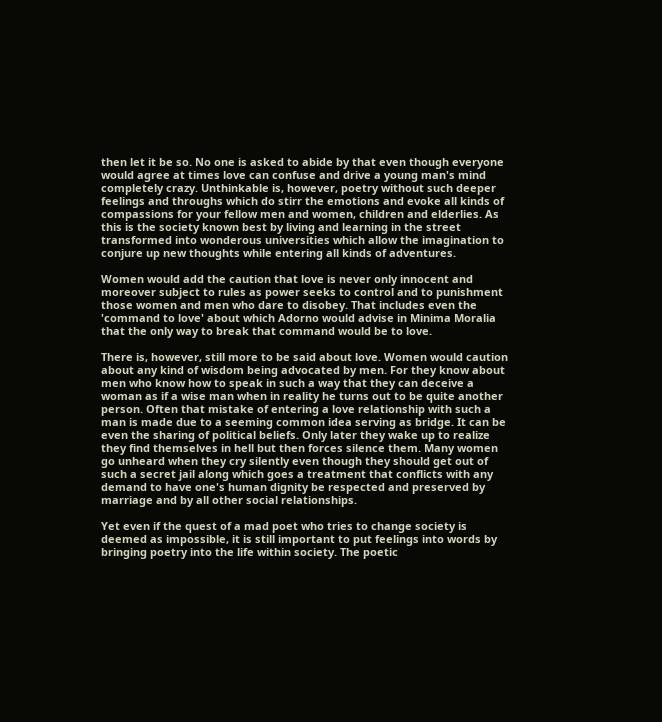then let it be so. No one is asked to abide by that even though everyone would agree at times love can confuse and drive a young man's mind completely crazy. Unthinkable is, however, poetry without such deeper feelings and throughs which do stirr the emotions and evoke all kinds of compassions for your fellow men and women, children and elderlies. As this is the society known best by living and learning in the street transformed into wonderous universities which allow the imagination to conjure up new thoughts while entering all kinds of adventures.

Women would add the caution that love is never only innocent and moreover subject to rules as power seeks to control and to punishment those women and men who dare to disobey. That includes even the 'command to love' about which Adorno would advise in Minima Moralia that the only way to break that command would be to love.

There is, however, still more to be said about love. Women would caution about any kind of wisdom being advocated by men. For they know about men who know how to speak in such a way that they can deceive a woman as if a wise man when in reality he turns out to be quite another person. Often that mistake of entering a love relationship with such a man is made due to a seeming common idea serving as bridge. It can be even the sharing of political beliefs. Only later they wake up to realize they find themselves in hell but then forces silence them. Many women go unheard when they cry silently even though they should get out of such a secret jail along which goes a treatment that conflicts with any demand to have one's human dignity be respected and preserved by marriage and by all other social relationships.

Yet even if the quest of a mad poet who tries to change society is deemed as impossible, it is still important to put feelings into words by bringing poetry into the life within society. The poetic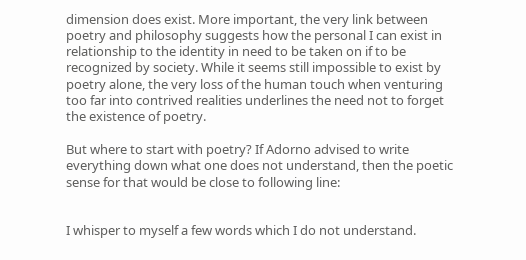dimension does exist. More important, the very link between poetry and philosophy suggests how the personal I can exist in relationship to the identity in need to be taken on if to be recognized by society. While it seems still impossible to exist by poetry alone, the very loss of the human touch when venturing too far into contrived realities underlines the need not to forget the existence of poetry.

But where to start with poetry? If Adorno advised to write everything down what one does not understand, then the poetic sense for that would be close to following line:


I whisper to myself a few words which I do not understand.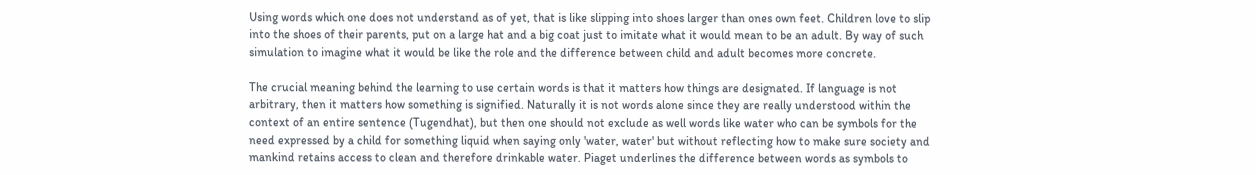Using words which one does not understand as of yet, that is like slipping into shoes larger than ones own feet. Children love to slip into the shoes of their parents, put on a large hat and a big coat just to imitate what it would mean to be an adult. By way of such simulation to imagine what it would be like the role and the difference between child and adult becomes more concrete.

The crucial meaning behind the learning to use certain words is that it matters how things are designated. If language is not arbitrary, then it matters how something is signified. Naturally it is not words alone since they are really understood within the context of an entire sentence (Tugendhat), but then one should not exclude as well words like water who can be symbols for the need expressed by a child for something liquid when saying only 'water, water' but without reflecting how to make sure society and mankind retains access to clean and therefore drinkable water. Piaget underlines the difference between words as symbols to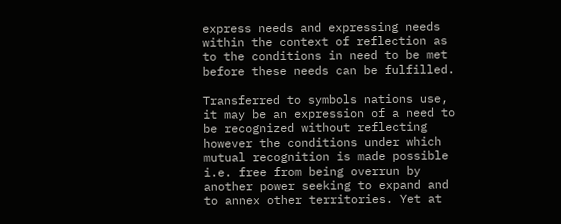express needs and expressing needs within the context of reflection as to the conditions in need to be met before these needs can be fulfilled.

Transferred to symbols nations use, it may be an expression of a need to be recognized without reflecting however the conditions under which mutual recognition is made possible i.e. free from being overrun by another power seeking to expand and to annex other territories. Yet at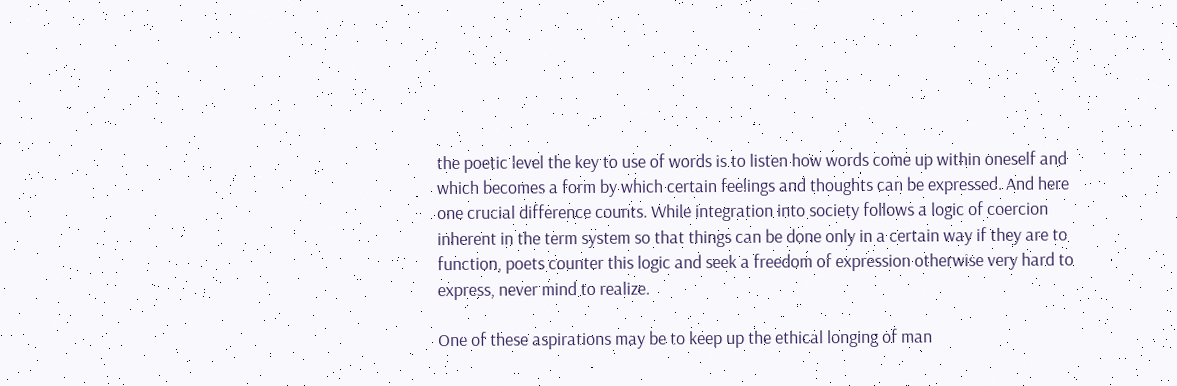the poetic level the key to use of words is to listen how words come up within oneself and which becomes a form by which certain feelings and thoughts can be expressed. And here one crucial difference counts. While integration into society follows a logic of coercion inherent in the term system so that things can be done only in a certain way if they are to function, poets counter this logic and seek a freedom of expression otherwise very hard to express, never mind to realize.

One of these aspirations may be to keep up the ethical longing of man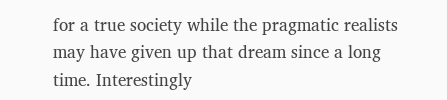for a true society while the pragmatic realists may have given up that dream since a long time. Interestingly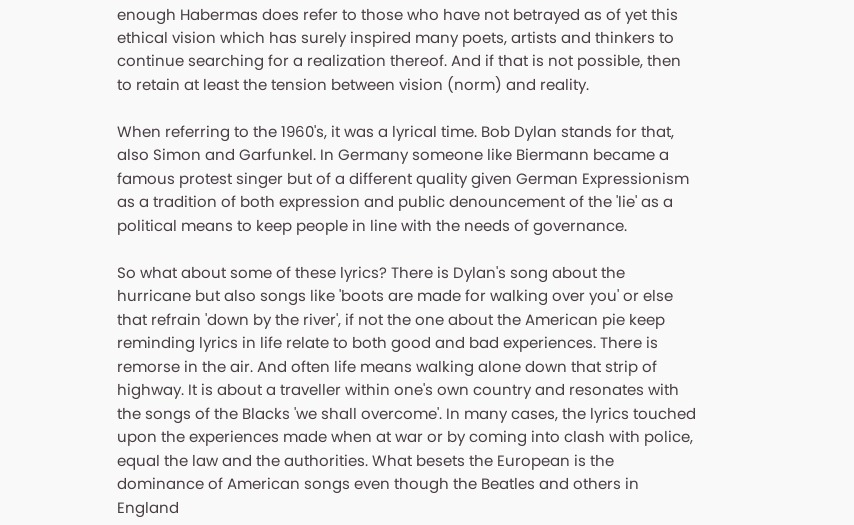enough Habermas does refer to those who have not betrayed as of yet this ethical vision which has surely inspired many poets, artists and thinkers to continue searching for a realization thereof. And if that is not possible, then to retain at least the tension between vision (norm) and reality.

When referring to the 1960's, it was a lyrical time. Bob Dylan stands for that, also Simon and Garfunkel. In Germany someone like Biermann became a famous protest singer but of a different quality given German Expressionism as a tradition of both expression and public denouncement of the 'lie' as a political means to keep people in line with the needs of governance.

So what about some of these lyrics? There is Dylan's song about the hurricane but also songs like 'boots are made for walking over you' or else that refrain 'down by the river', if not the one about the American pie keep reminding lyrics in life relate to both good and bad experiences. There is remorse in the air. And often life means walking alone down that strip of highway. It is about a traveller within one's own country and resonates with the songs of the Blacks 'we shall overcome'. In many cases, the lyrics touched upon the experiences made when at war or by coming into clash with police, equal the law and the authorities. What besets the European is the dominance of American songs even though the Beatles and others in England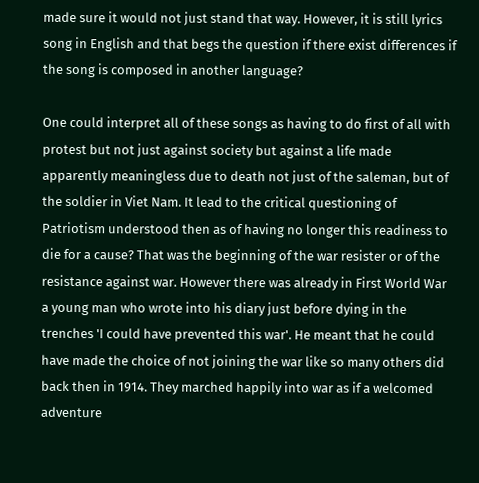made sure it would not just stand that way. However, it is still lyrics song in English and that begs the question if there exist differences if the song is composed in another language?

One could interpret all of these songs as having to do first of all with protest but not just against society but against a life made apparently meaningless due to death not just of the saleman, but of the soldier in Viet Nam. It lead to the critical questioning of Patriotism understood then as of having no longer this readiness to die for a cause? That was the beginning of the war resister or of the resistance against war. However there was already in First World War a young man who wrote into his diary just before dying in the trenches 'I could have prevented this war'. He meant that he could have made the choice of not joining the war like so many others did back then in 1914. They marched happily into war as if a welcomed adventure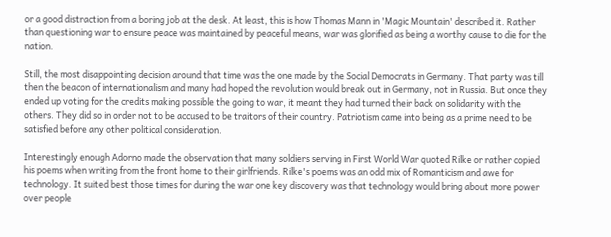or a good distraction from a boring job at the desk. At least, this is how Thomas Mann in 'Magic Mountain' described it. Rather than questioning war to ensure peace was maintained by peaceful means, war was glorified as being a worthy cause to die for the nation.

Still, the most disappointing decision around that time was the one made by the Social Democrats in Germany. That party was till then the beacon of internationalism and many had hoped the revolution would break out in Germany, not in Russia. But once they ended up voting for the credits making possible the going to war, it meant they had turned their back on solidarity with the others. They did so in order not to be accused to be traitors of their country. Patriotism came into being as a prime need to be satisfied before any other political consideration.

Interestingly enough Adorno made the observation that many soldiers serving in First World War quoted Rilke or rather copied his poems when writing from the front home to their girlfriends. Rilke's poems was an odd mix of Romanticism and awe for technology. It suited best those times for during the war one key discovery was that technology would bring about more power over people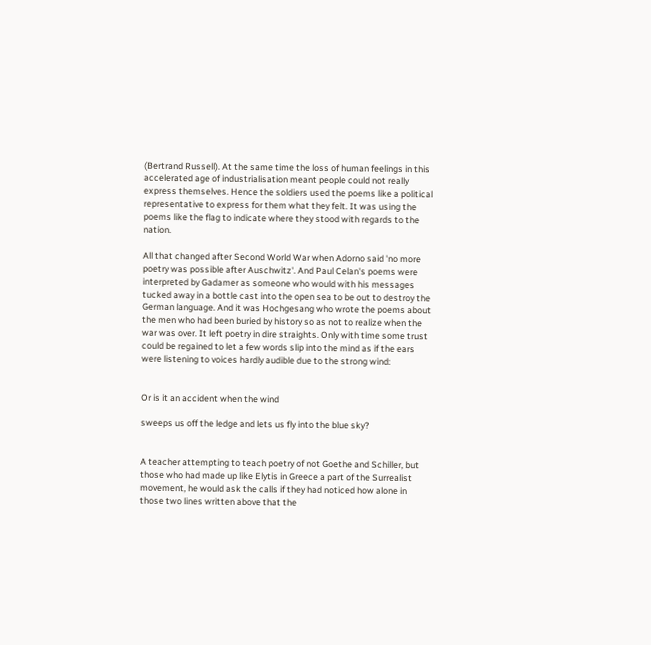(Bertrand Russell). At the same time the loss of human feelings in this accelerated age of industrialisation meant people could not really express themselves. Hence the soldiers used the poems like a political representative to express for them what they felt. It was using the poems like the flag to indicate where they stood with regards to the nation.

All that changed after Second World War when Adorno said 'no more poetry was possible after Auschwitz'. And Paul Celan's poems were interpreted by Gadamer as someone who would with his messages tucked away in a bottle cast into the open sea to be out to destroy the German language. And it was Hochgesang who wrote the poems about the men who had been buried by history so as not to realize when the war was over. It left poetry in dire straights. Only with time some trust could be regained to let a few words slip into the mind as if the ears were listening to voices hardly audible due to the strong wind:


Or is it an accident when the wind

sweeps us off the ledge and lets us fly into the blue sky?


A teacher attempting to teach poetry of not Goethe and Schiller, but those who had made up like Elytis in Greece a part of the Surrealist movement, he would ask the calls if they had noticed how alone in those two lines written above that the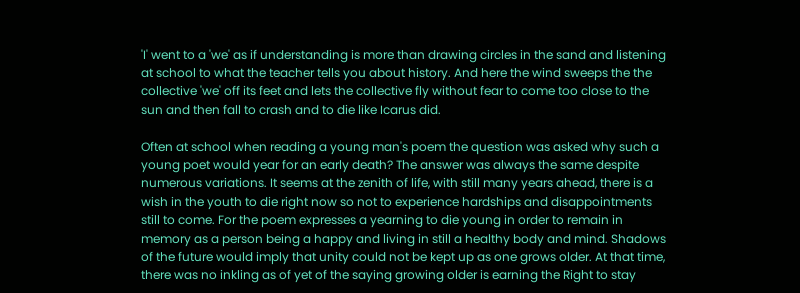'I' went to a 'we' as if understanding is more than drawing circles in the sand and listening at school to what the teacher tells you about history. And here the wind sweeps the the collective 'we' off its feet and lets the collective fly without fear to come too close to the sun and then fall to crash and to die like Icarus did.

Often at school when reading a young man's poem the question was asked why such a young poet would year for an early death? The answer was always the same despite numerous variations. It seems at the zenith of life, with still many years ahead, there is a wish in the youth to die right now so not to experience hardships and disappointments still to come. For the poem expresses a yearning to die young in order to remain in memory as a person being a happy and living in still a healthy body and mind. Shadows of the future would imply that unity could not be kept up as one grows older. At that time, there was no inkling as of yet of the saying growing older is earning the Right to stay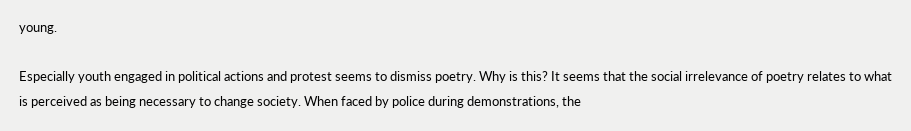young.

Especially youth engaged in political actions and protest seems to dismiss poetry. Why is this? It seems that the social irrelevance of poetry relates to what is perceived as being necessary to change society. When faced by police during demonstrations, the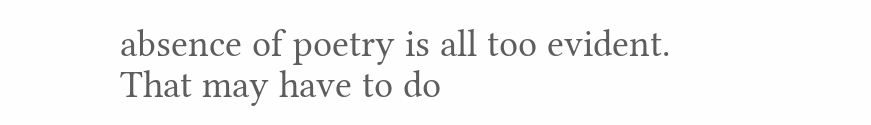absence of poetry is all too evident. That may have to do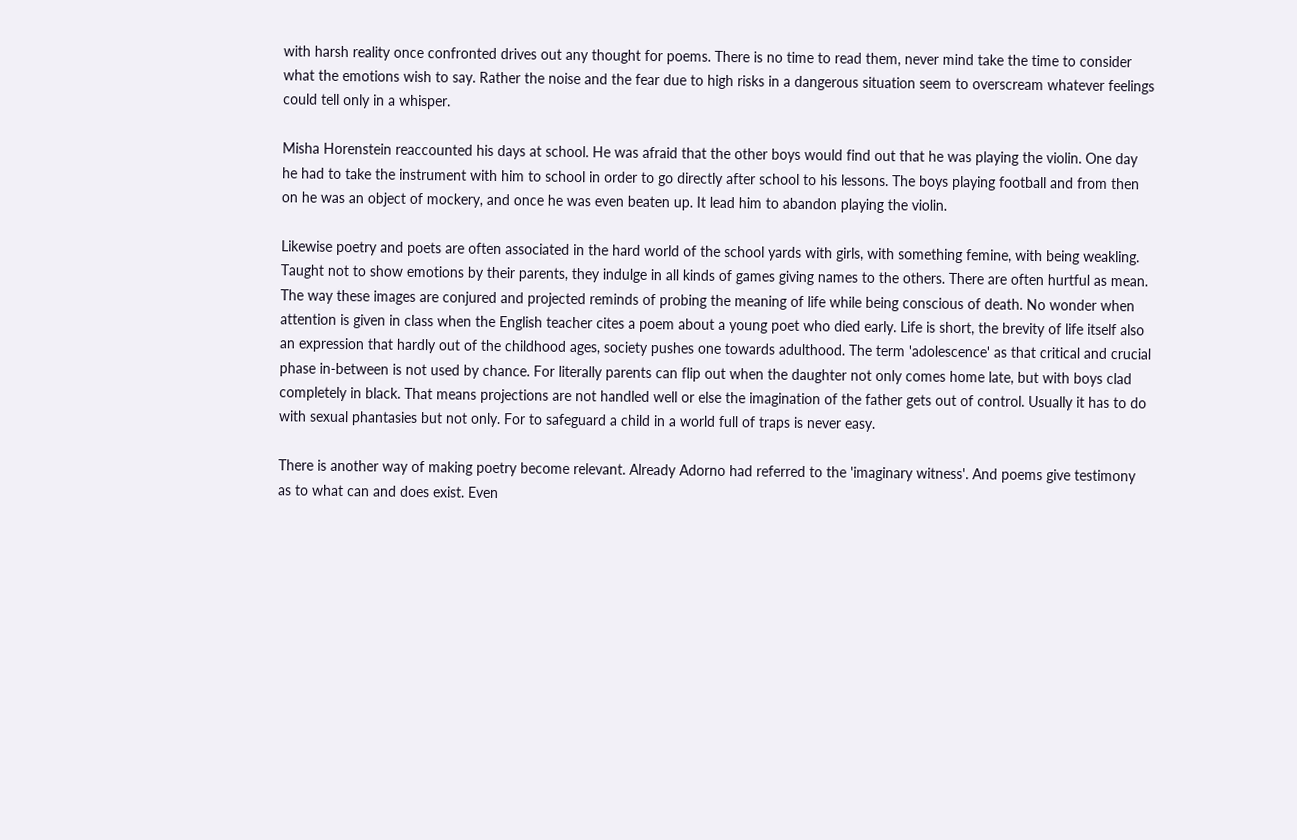with harsh reality once confronted drives out any thought for poems. There is no time to read them, never mind take the time to consider what the emotions wish to say. Rather the noise and the fear due to high risks in a dangerous situation seem to overscream whatever feelings could tell only in a whisper.

Misha Horenstein reaccounted his days at school. He was afraid that the other boys would find out that he was playing the violin. One day he had to take the instrument with him to school in order to go directly after school to his lessons. The boys playing football and from then on he was an object of mockery, and once he was even beaten up. It lead him to abandon playing the violin.

Likewise poetry and poets are often associated in the hard world of the school yards with girls, with something femine, with being weakling. Taught not to show emotions by their parents, they indulge in all kinds of games giving names to the others. There are often hurtful as mean. The way these images are conjured and projected reminds of probing the meaning of life while being conscious of death. No wonder when attention is given in class when the English teacher cites a poem about a young poet who died early. Life is short, the brevity of life itself also an expression that hardly out of the childhood ages, society pushes one towards adulthood. The term 'adolescence' as that critical and crucial phase in-between is not used by chance. For literally parents can flip out when the daughter not only comes home late, but with boys clad completely in black. That means projections are not handled well or else the imagination of the father gets out of control. Usually it has to do with sexual phantasies but not only. For to safeguard a child in a world full of traps is never easy.

There is another way of making poetry become relevant. Already Adorno had referred to the 'imaginary witness'. And poems give testimony as to what can and does exist. Even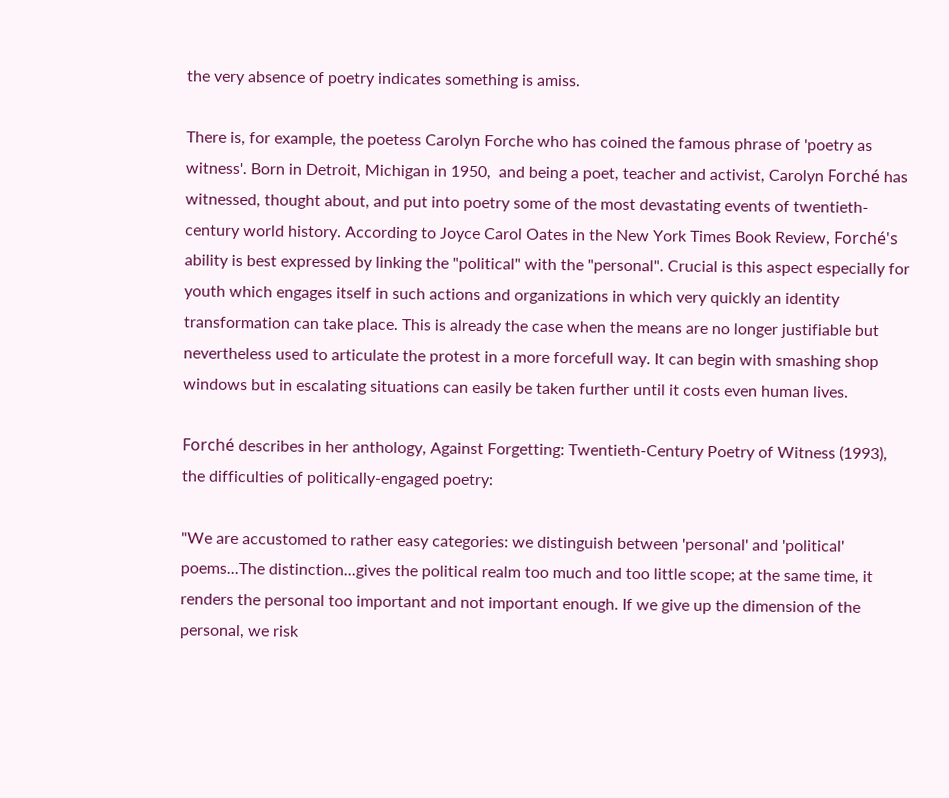the very absence of poetry indicates something is amiss.

There is, for example, the poetess Carolyn Forche who has coined the famous phrase of 'poetry as witness'. Born in Detroit, Michigan in 1950,  and being a poet, teacher and activist, Carolyn Forché has witnessed, thought about, and put into poetry some of the most devastating events of twentieth-century world history. According to Joyce Carol Oates in the New York Times Book Review, Forché's ability is best expressed by linking the "political" with the "personal". Crucial is this aspect especially for youth which engages itself in such actions and organizations in which very quickly an identity transformation can take place. This is already the case when the means are no longer justifiable but nevertheless used to articulate the protest in a more forcefull way. It can begin with smashing shop windows but in escalating situations can easily be taken further until it costs even human lives.

Forché describes in her anthology, Against Forgetting: Twentieth-Century Poetry of Witness (1993), the difficulties of politically-engaged poetry:

"We are accustomed to rather easy categories: we distinguish between 'personal' and 'political' poems...The distinction...gives the political realm too much and too little scope; at the same time, it renders the personal too important and not important enough. If we give up the dimension of the personal, we risk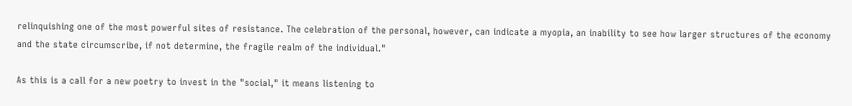relinquishing one of the most powerful sites of resistance. The celebration of the personal, however, can indicate a myopia, an inability to see how larger structures of the economy and the state circumscribe, if not determine, the fragile realm of the individual."

As this is a call for a new poetry to invest in the "social," it means listening to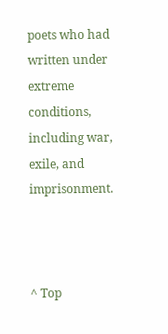poets who had written under extreme conditions, including war, exile, and imprisonment.



^ Top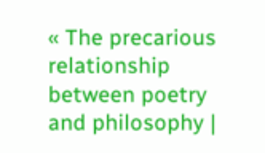« The precarious relationship between poetry and philosophy |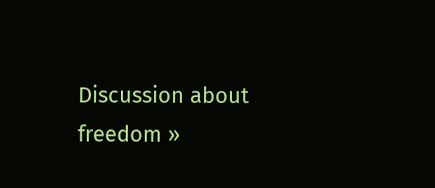Discussion about freedom »